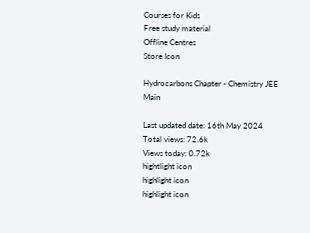Courses for Kids
Free study material
Offline Centres
Store Icon

Hydrocarbons Chapter - Chemistry JEE Main

Last updated date: 16th May 2024
Total views: 72.6k
Views today: 0.72k
hightlight icon
highlight icon
highlight icon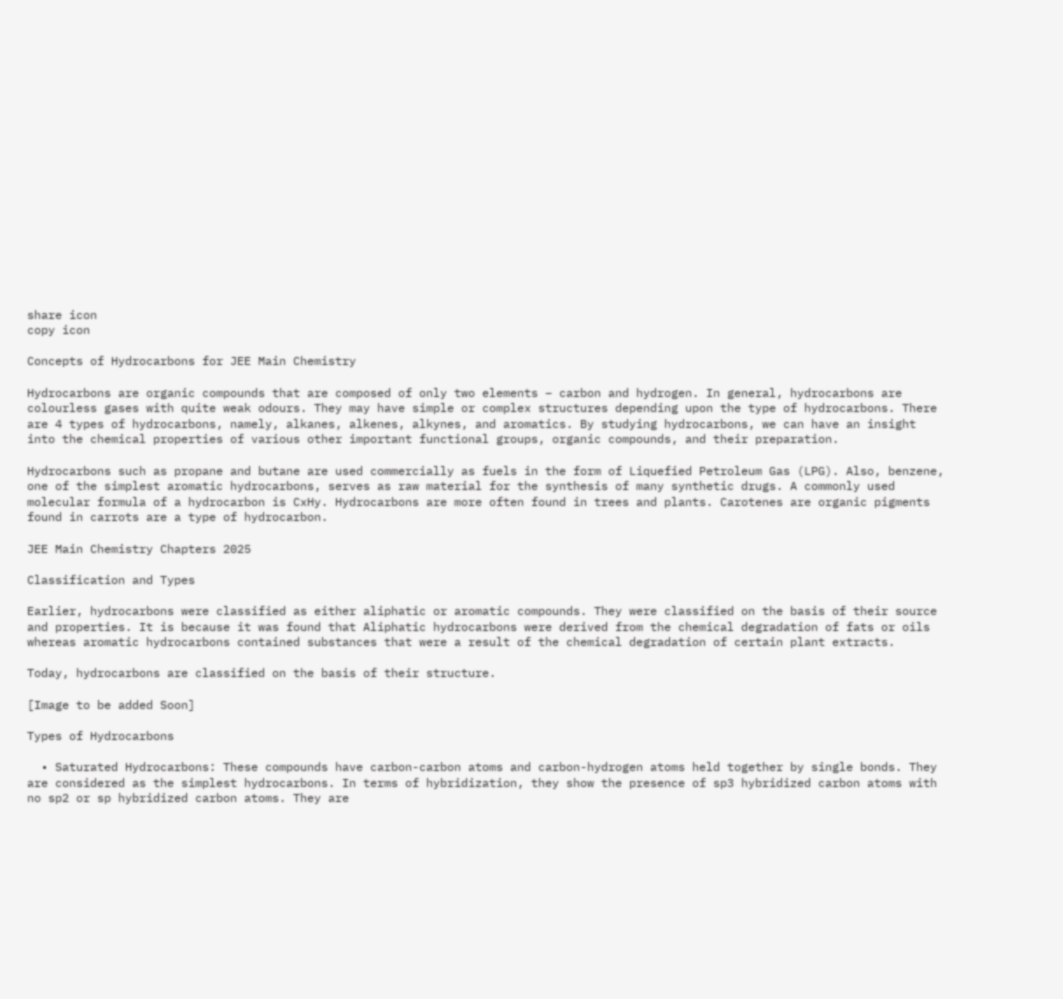share icon
copy icon

Concepts of Hydrocarbons for JEE Main Chemistry

Hydrocarbons are organic compounds that are composed of only two elements – carbon and hydrogen. In general, hydrocarbons are colourless gases with quite weak odours. They may have simple or complex structures depending upon the type of hydrocarbons. There are 4 types of hydrocarbons, namely, alkanes, alkenes, alkynes, and aromatics. By studying hydrocarbons, we can have an insight into the chemical properties of various other important functional groups, organic compounds, and their preparation.

Hydrocarbons such as propane and butane are used commercially as fuels in the form of Liquefied Petroleum Gas (LPG). Also, benzene, one of the simplest aromatic hydrocarbons, serves as raw material for the synthesis of many synthetic drugs. A commonly used molecular formula of a hydrocarbon is CxHy. Hydrocarbons are more often found in trees and plants. Carotenes are organic pigments found in carrots are a type of hydrocarbon.

JEE Main Chemistry Chapters 2025

Classification and Types

Earlier, hydrocarbons were classified as either aliphatic or aromatic compounds. They were classified on the basis of their source and properties. It is because it was found that Aliphatic hydrocarbons were derived from the chemical degradation of fats or oils whereas aromatic hydrocarbons contained substances that were a result of the chemical degradation of certain plant extracts.

Today, hydrocarbons are classified on the basis of their structure.

[Image to be added Soon]

Types of Hydrocarbons

  • Saturated Hydrocarbons: These compounds have carbon-carbon atoms and carbon-hydrogen atoms held together by single bonds. They are considered as the simplest hydrocarbons. In terms of hybridization, they show the presence of sp3 hybridized carbon atoms with no sp2 or sp hybridized carbon atoms. They are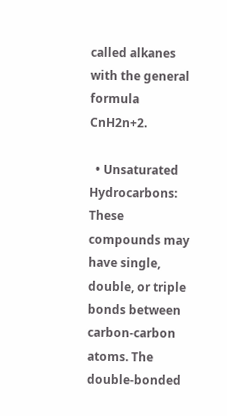called alkanes with the general formula CnH2n+2.

  • Unsaturated Hydrocarbons: These compounds may have single, double, or triple bonds between carbon-carbon atoms. The double-bonded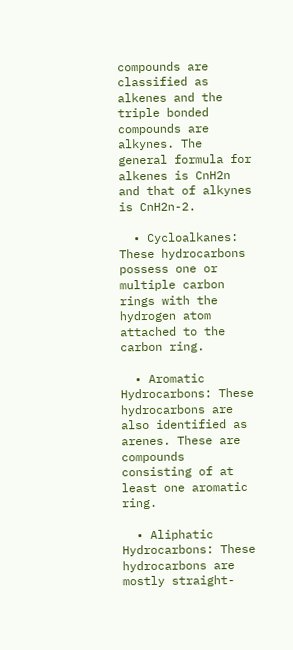compounds are classified as alkenes and the triple bonded compounds are alkynes. The general formula for alkenes is CnH2n and that of alkynes is CnH2n-2.

  • Cycloalkanes: These hydrocarbons possess one or multiple carbon rings with the hydrogen atom attached to the carbon ring.

  • Aromatic Hydrocarbons: These hydrocarbons are also identified as arenes. These are compounds consisting of at least one aromatic ring.

  • Aliphatic Hydrocarbons: These hydrocarbons are mostly straight-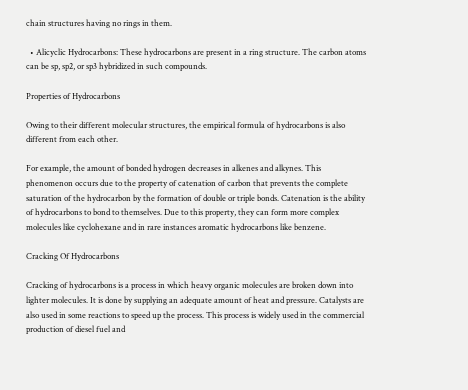chain structures having no rings in them.

  • Alicyclic Hydrocarbons: These hydrocarbons are present in a ring structure. The carbon atoms can be sp, sp2, or sp3 hybridized in such compounds.

Properties of Hydrocarbons

Owing to their different molecular structures, the empirical formula of hydrocarbons is also different from each other.

For example, the amount of bonded hydrogen decreases in alkenes and alkynes. This phenomenon occurs due to the property of catenation of carbon that prevents the complete saturation of the hydrocarbon by the formation of double or triple bonds. Catenation is the ability of hydrocarbons to bond to themselves. Due to this property, they can form more complex molecules like cyclohexane and in rare instances aromatic hydrocarbons like benzene.

Cracking Of Hydrocarbons

Cracking of hydrocarbons is a process in which heavy organic molecules are broken down into lighter molecules. It is done by supplying an adequate amount of heat and pressure. Catalysts are also used in some reactions to speed up the process. This process is widely used in the commercial production of diesel fuel and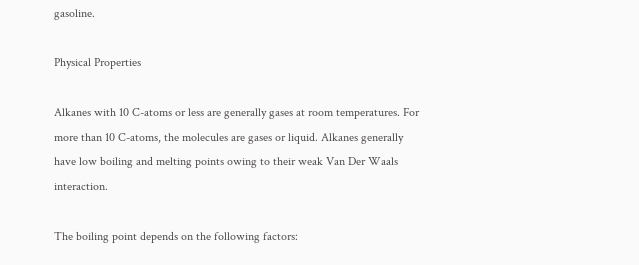gasoline.

Physical Properties

Alkanes with 10 C-atoms or less are generally gases at room temperatures. For more than 10 C-atoms, the molecules are gases or liquid. Alkanes generally have low boiling and melting points owing to their weak Van Der Waals interaction.

The boiling point depends on the following factors: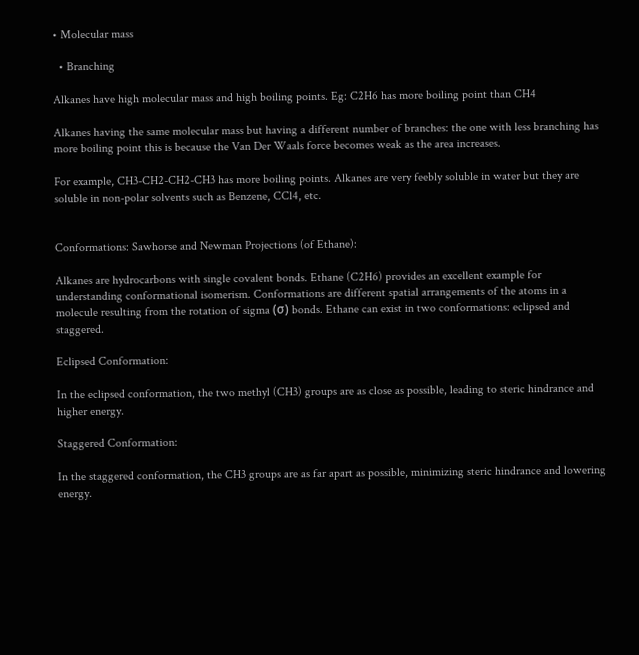• Molecular mass

  • Branching

Alkanes have high molecular mass and high boiling points. Eg: C2H6 has more boiling point than CH4

Alkanes having the same molecular mass but having a different number of branches: the one with less branching has more boiling point this is because the Van Der Waals force becomes weak as the area increases.

For example, CH3-CH2-CH2-CH3 has more boiling points. Alkanes are very feebly soluble in water but they are soluble in non-polar solvents such as Benzene, CCl4, etc.


Conformations: Sawhorse and Newman Projections (of Ethane):

Alkanes are hydrocarbons with single covalent bonds. Ethane (C2H6) provides an excellent example for understanding conformational isomerism. Conformations are different spatial arrangements of the atoms in a molecule resulting from the rotation of sigma (σ) bonds. Ethane can exist in two conformations: eclipsed and staggered.

Eclipsed Conformation:

In the eclipsed conformation, the two methyl (CH3) groups are as close as possible, leading to steric hindrance and higher energy.

Staggered Conformation:

In the staggered conformation, the CH3 groups are as far apart as possible, minimizing steric hindrance and lowering energy.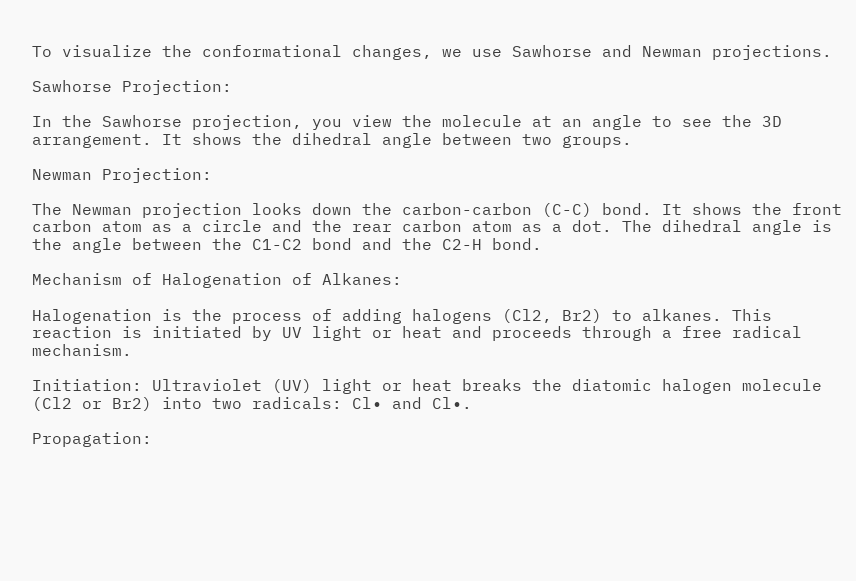To visualize the conformational changes, we use Sawhorse and Newman projections.

Sawhorse Projection:

In the Sawhorse projection, you view the molecule at an angle to see the 3D arrangement. It shows the dihedral angle between two groups.

Newman Projection:

The Newman projection looks down the carbon-carbon (C-C) bond. It shows the front carbon atom as a circle and the rear carbon atom as a dot. The dihedral angle is the angle between the C1-C2 bond and the C2-H bond.

Mechanism of Halogenation of Alkanes:

Halogenation is the process of adding halogens (Cl2, Br2) to alkanes. This reaction is initiated by UV light or heat and proceeds through a free radical mechanism.

Initiation: Ultraviolet (UV) light or heat breaks the diatomic halogen molecule (Cl2 or Br2) into two radicals: Cl∙ and Cl∙.

Propagation: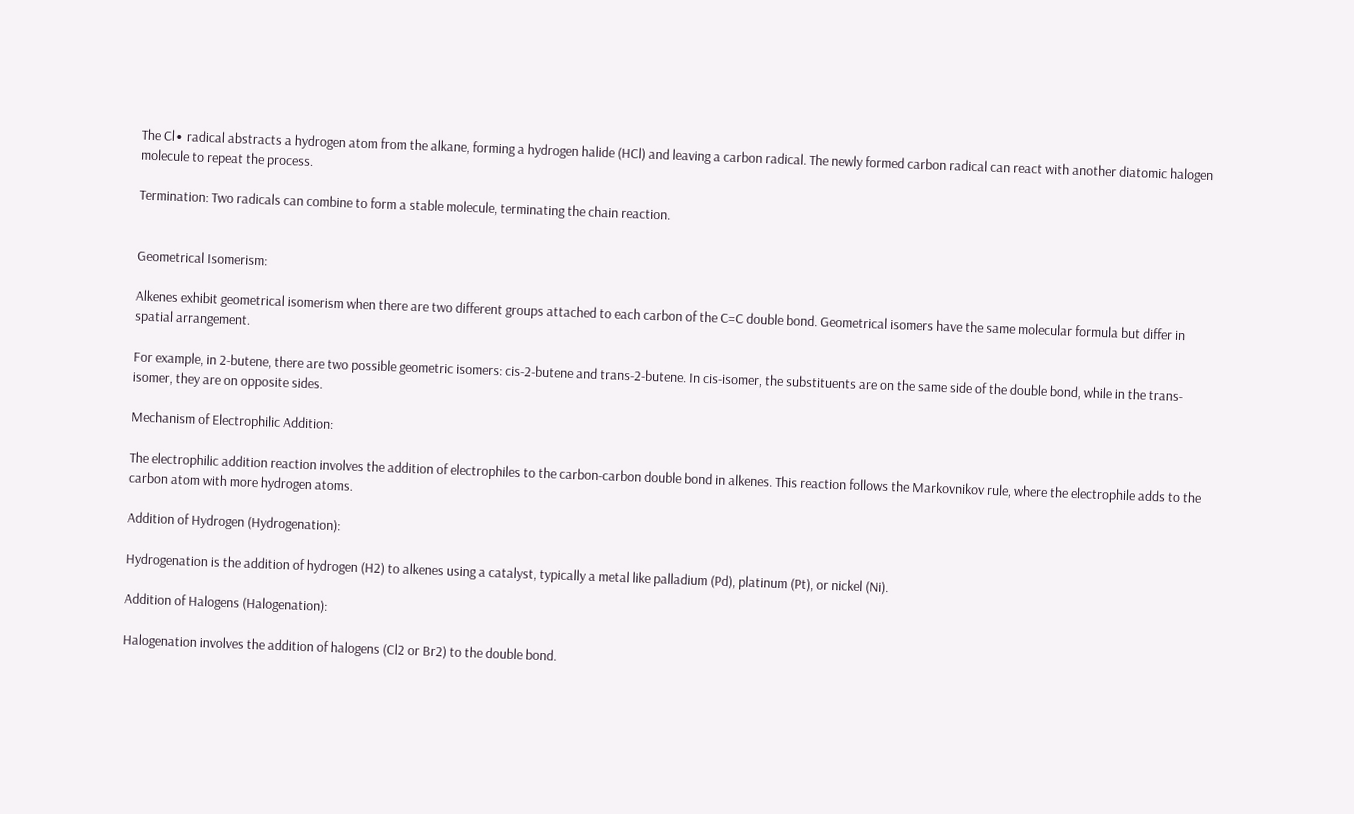The Cl∙ radical abstracts a hydrogen atom from the alkane, forming a hydrogen halide (HCl) and leaving a carbon radical. The newly formed carbon radical can react with another diatomic halogen molecule to repeat the process.

Termination: Two radicals can combine to form a stable molecule, terminating the chain reaction.


Geometrical Isomerism:

Alkenes exhibit geometrical isomerism when there are two different groups attached to each carbon of the C=C double bond. Geometrical isomers have the same molecular formula but differ in spatial arrangement.

For example, in 2-butene, there are two possible geometric isomers: cis-2-butene and trans-2-butene. In cis-isomer, the substituents are on the same side of the double bond, while in the trans-isomer, they are on opposite sides.

Mechanism of Electrophilic Addition:

The electrophilic addition reaction involves the addition of electrophiles to the carbon-carbon double bond in alkenes. This reaction follows the Markovnikov rule, where the electrophile adds to the carbon atom with more hydrogen atoms.

Addition of Hydrogen (Hydrogenation):

Hydrogenation is the addition of hydrogen (H2) to alkenes using a catalyst, typically a metal like palladium (Pd), platinum (Pt), or nickel (Ni).

Addition of Halogens (Halogenation):

Halogenation involves the addition of halogens (Cl2 or Br2) to the double bond.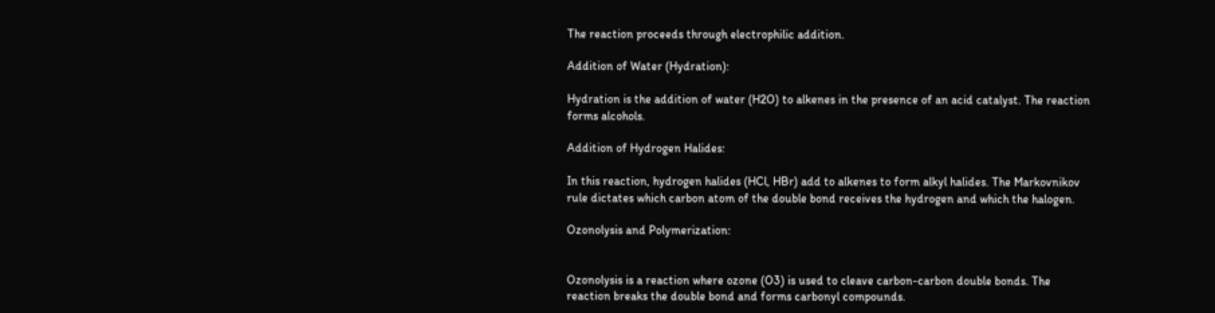The reaction proceeds through electrophilic addition.

Addition of Water (Hydration):

Hydration is the addition of water (H2O) to alkenes in the presence of an acid catalyst. The reaction forms alcohols.

Addition of Hydrogen Halides:

In this reaction, hydrogen halides (HCl, HBr) add to alkenes to form alkyl halides. The Markovnikov rule dictates which carbon atom of the double bond receives the hydrogen and which the halogen.

Ozonolysis and Polymerization:


Ozonolysis is a reaction where ozone (O3) is used to cleave carbon-carbon double bonds. The reaction breaks the double bond and forms carbonyl compounds.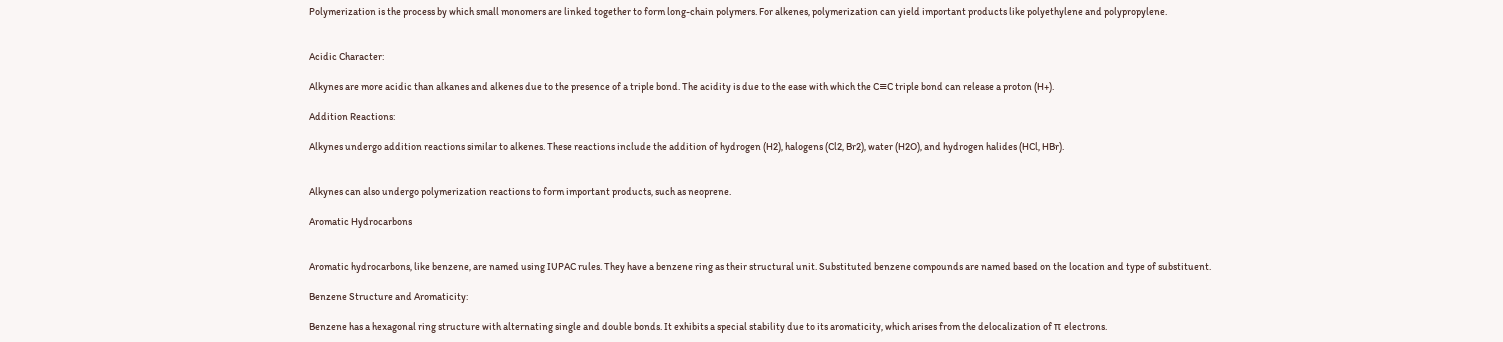Polymerization is the process by which small monomers are linked together to form long-chain polymers. For alkenes, polymerization can yield important products like polyethylene and polypropylene.


Acidic Character:

Alkynes are more acidic than alkanes and alkenes due to the presence of a triple bond. The acidity is due to the ease with which the C≡C triple bond can release a proton (H+).

Addition Reactions:

Alkynes undergo addition reactions similar to alkenes. These reactions include the addition of hydrogen (H2), halogens (Cl2, Br2), water (H2O), and hydrogen halides (HCl, HBr).


Alkynes can also undergo polymerization reactions to form important products, such as neoprene.

Aromatic Hydrocarbons


Aromatic hydrocarbons, like benzene, are named using IUPAC rules. They have a benzene ring as their structural unit. Substituted benzene compounds are named based on the location and type of substituent.

Benzene Structure and Aromaticity:

Benzene has a hexagonal ring structure with alternating single and double bonds. It exhibits a special stability due to its aromaticity, which arises from the delocalization of π electrons.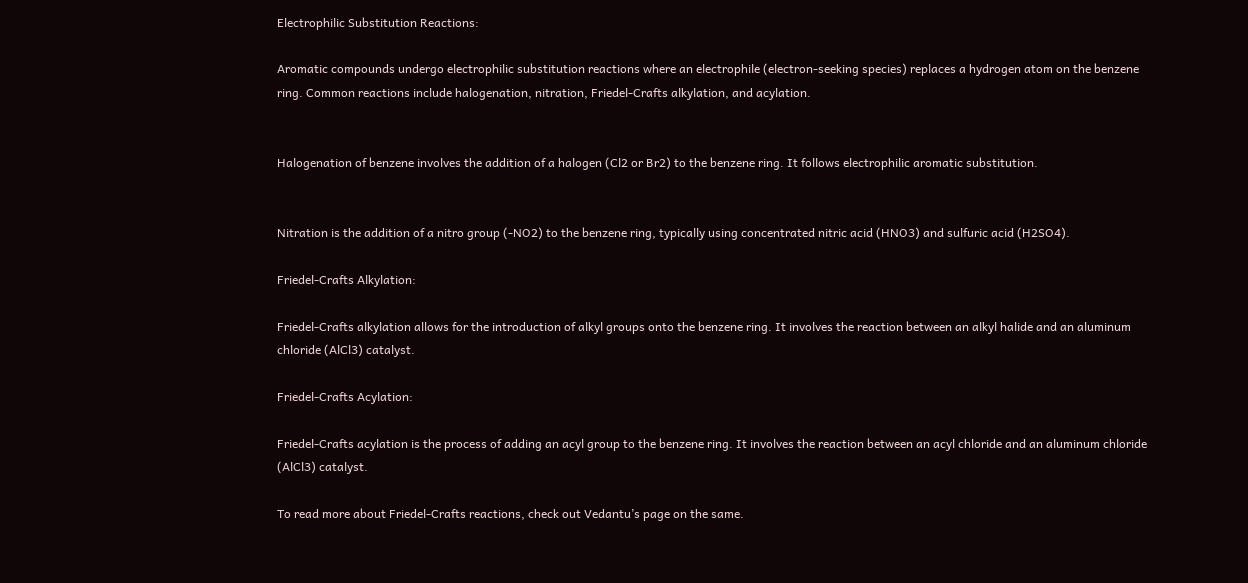Electrophilic Substitution Reactions:

Aromatic compounds undergo electrophilic substitution reactions where an electrophile (electron-seeking species) replaces a hydrogen atom on the benzene ring. Common reactions include halogenation, nitration, Friedel-Crafts alkylation, and acylation.


Halogenation of benzene involves the addition of a halogen (Cl2 or Br2) to the benzene ring. It follows electrophilic aromatic substitution.


Nitration is the addition of a nitro group (-NO2) to the benzene ring, typically using concentrated nitric acid (HNO3) and sulfuric acid (H2SO4).

Friedel-Crafts Alkylation:

Friedel-Crafts alkylation allows for the introduction of alkyl groups onto the benzene ring. It involves the reaction between an alkyl halide and an aluminum chloride (AlCl3) catalyst.

Friedel-Crafts Acylation:

Friedel-Crafts acylation is the process of adding an acyl group to the benzene ring. It involves the reaction between an acyl chloride and an aluminum chloride (AlCl3) catalyst.

To read more about Friedel-Crafts reactions, check out Vedantu’s page on the same.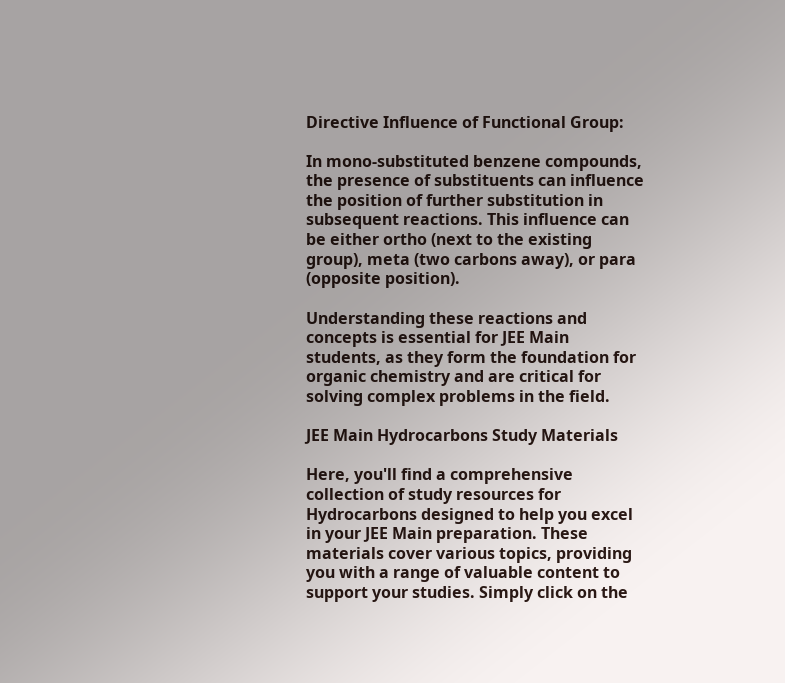Directive Influence of Functional Group:

In mono-substituted benzene compounds, the presence of substituents can influence the position of further substitution in subsequent reactions. This influence can be either ortho (next to the existing group), meta (two carbons away), or para (opposite position).

Understanding these reactions and concepts is essential for JEE Main students, as they form the foundation for organic chemistry and are critical for solving complex problems in the field.

JEE Main Hydrocarbons Study Materials

Here, you'll find a comprehensive collection of study resources for Hydrocarbons designed to help you excel in your JEE Main preparation. These materials cover various topics, providing you with a range of valuable content to support your studies. Simply click on the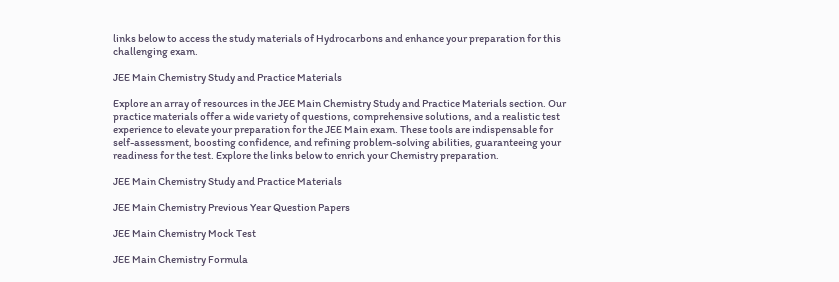links below to access the study materials of Hydrocarbons and enhance your preparation for this challenging exam.

JEE Main Chemistry Study and Practice Materials

Explore an array of resources in the JEE Main Chemistry Study and Practice Materials section. Our practice materials offer a wide variety of questions, comprehensive solutions, and a realistic test experience to elevate your preparation for the JEE Main exam. These tools are indispensable for self-assessment, boosting confidence, and refining problem-solving abilities, guaranteeing your readiness for the test. Explore the links below to enrich your Chemistry preparation.

JEE Main Chemistry Study and Practice Materials

JEE Main Chemistry Previous Year Question Papers

JEE Main Chemistry Mock Test

JEE Main Chemistry Formula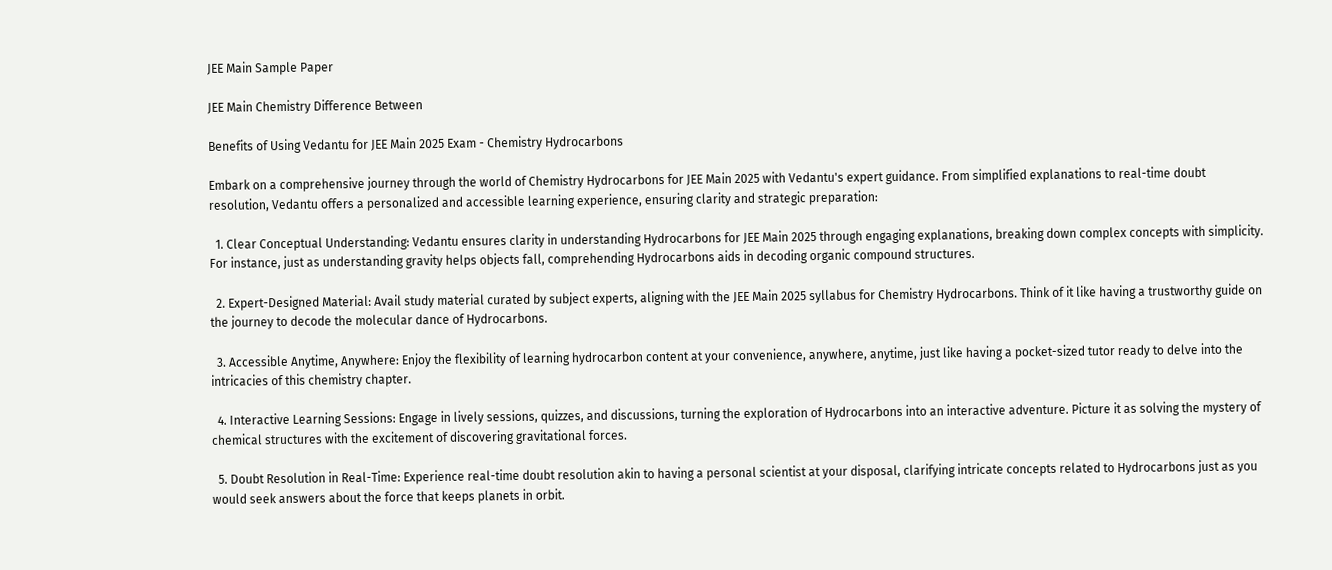JEE Main Sample Paper

JEE Main Chemistry Difference Between

Benefits of Using Vedantu for JEE Main 2025 Exam - Chemistry Hydrocarbons

Embark on a comprehensive journey through the world of Chemistry Hydrocarbons for JEE Main 2025 with Vedantu's expert guidance. From simplified explanations to real-time doubt resolution, Vedantu offers a personalized and accessible learning experience, ensuring clarity and strategic preparation:

  1. Clear Conceptual Understanding: Vedantu ensures clarity in understanding Hydrocarbons for JEE Main 2025 through engaging explanations, breaking down complex concepts with simplicity. For instance, just as understanding gravity helps objects fall, comprehending Hydrocarbons aids in decoding organic compound structures.

  2. Expert-Designed Material: Avail study material curated by subject experts, aligning with the JEE Main 2025 syllabus for Chemistry Hydrocarbons. Think of it like having a trustworthy guide on the journey to decode the molecular dance of Hydrocarbons.

  3. Accessible Anytime, Anywhere: Enjoy the flexibility of learning hydrocarbon content at your convenience, anywhere, anytime, just like having a pocket-sized tutor ready to delve into the intricacies of this chemistry chapter.

  4. Interactive Learning Sessions: Engage in lively sessions, quizzes, and discussions, turning the exploration of Hydrocarbons into an interactive adventure. Picture it as solving the mystery of chemical structures with the excitement of discovering gravitational forces.

  5. Doubt Resolution in Real-Time: Experience real-time doubt resolution akin to having a personal scientist at your disposal, clarifying intricate concepts related to Hydrocarbons just as you would seek answers about the force that keeps planets in orbit.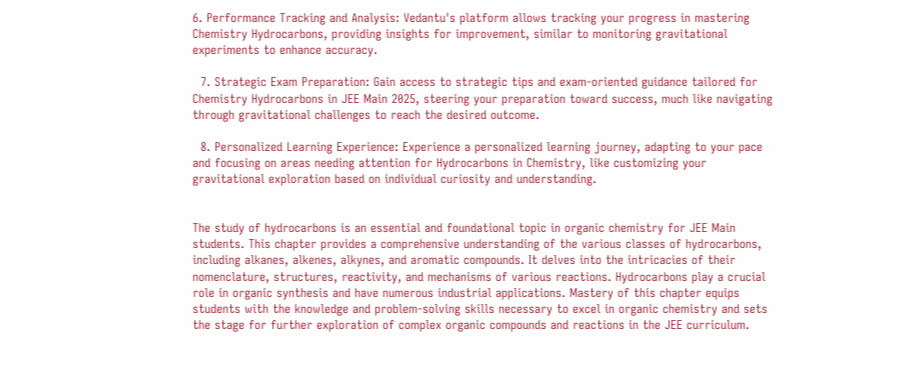6. Performance Tracking and Analysis: Vedantu's platform allows tracking your progress in mastering Chemistry Hydrocarbons, providing insights for improvement, similar to monitoring gravitational experiments to enhance accuracy.

  7. Strategic Exam Preparation: Gain access to strategic tips and exam-oriented guidance tailored for Chemistry Hydrocarbons in JEE Main 2025, steering your preparation toward success, much like navigating through gravitational challenges to reach the desired outcome.

  8. Personalized Learning Experience: Experience a personalized learning journey, adapting to your pace and focusing on areas needing attention for Hydrocarbons in Chemistry, like customizing your gravitational exploration based on individual curiosity and understanding.


The study of hydrocarbons is an essential and foundational topic in organic chemistry for JEE Main students. This chapter provides a comprehensive understanding of the various classes of hydrocarbons, including alkanes, alkenes, alkynes, and aromatic compounds. It delves into the intricacies of their nomenclature, structures, reactivity, and mechanisms of various reactions. Hydrocarbons play a crucial role in organic synthesis and have numerous industrial applications. Mastery of this chapter equips students with the knowledge and problem-solving skills necessary to excel in organic chemistry and sets the stage for further exploration of complex organic compounds and reactions in the JEE curriculum.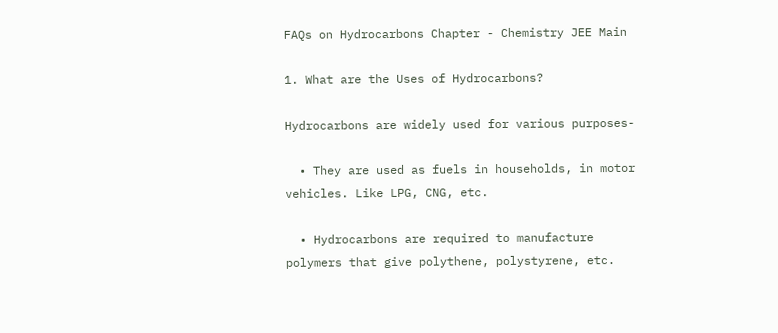FAQs on Hydrocarbons Chapter - Chemistry JEE Main

1. What are the Uses of Hydrocarbons?

Hydrocarbons are widely used for various purposes-

  • They are used as fuels in households, in motor vehicles. Like LPG, CNG, etc.

  • Hydrocarbons are required to manufacture polymers that give polythene, polystyrene, etc.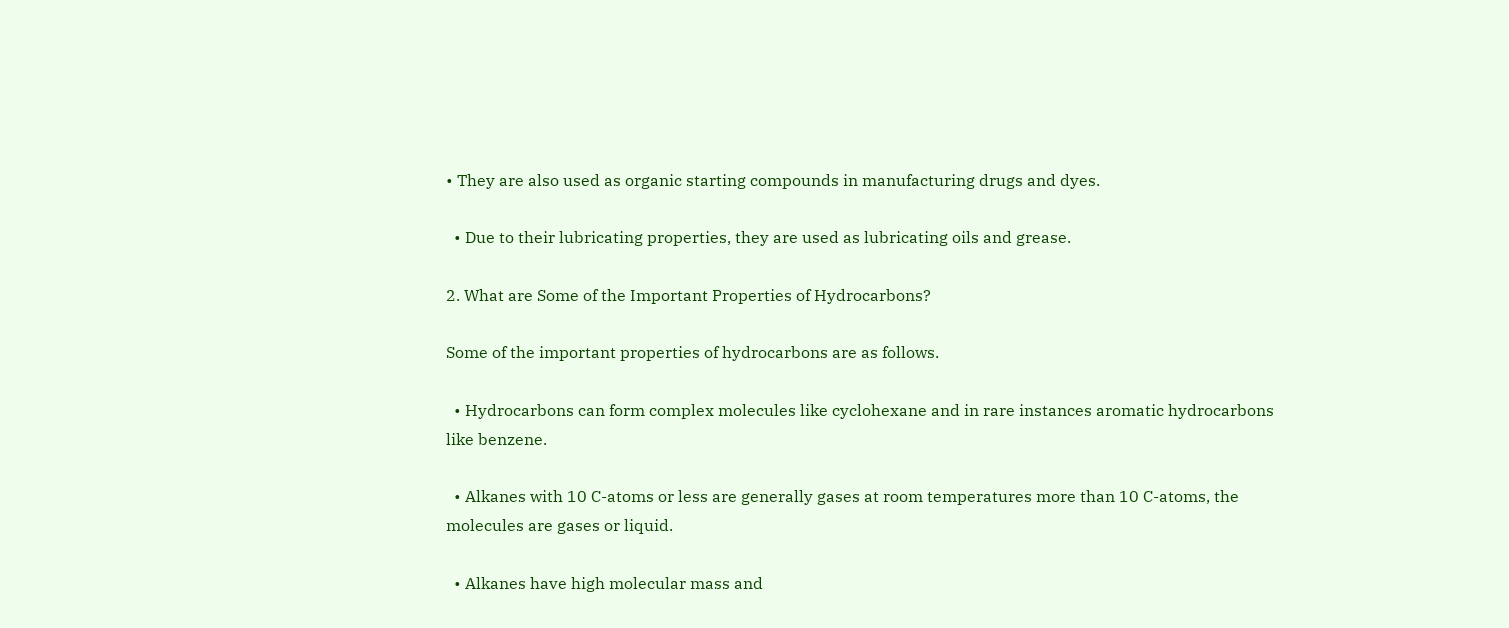• They are also used as organic starting compounds in manufacturing drugs and dyes.

  • Due to their lubricating properties, they are used as lubricating oils and grease.

2. What are Some of the Important Properties of Hydrocarbons?

Some of the important properties of hydrocarbons are as follows.

  • Hydrocarbons can form complex molecules like cyclohexane and in rare instances aromatic hydrocarbons like benzene.

  • Alkanes with 10 C-atoms or less are generally gases at room temperatures more than 10 C-atoms, the molecules are gases or liquid.

  • Alkanes have high molecular mass and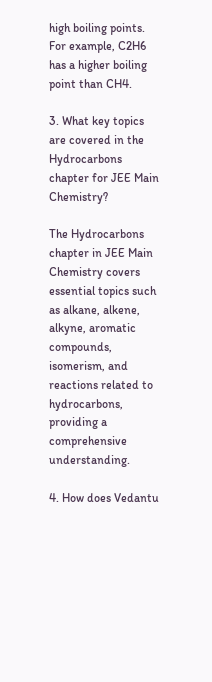high boiling points. For example, C2H6 has a higher boiling point than CH4.

3. What key topics are covered in the Hydrocarbons chapter for JEE Main Chemistry?

The Hydrocarbons chapter in JEE Main Chemistry covers essential topics such as alkane, alkene, alkyne, aromatic compounds, isomerism, and reactions related to hydrocarbons, providing a comprehensive understanding.

4. How does Vedantu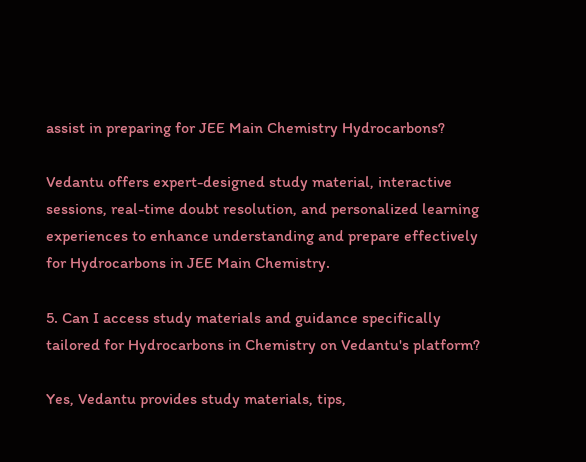assist in preparing for JEE Main Chemistry Hydrocarbons?

Vedantu offers expert-designed study material, interactive sessions, real-time doubt resolution, and personalized learning experiences to enhance understanding and prepare effectively for Hydrocarbons in JEE Main Chemistry.

5. Can I access study materials and guidance specifically tailored for Hydrocarbons in Chemistry on Vedantu's platform?

Yes, Vedantu provides study materials, tips,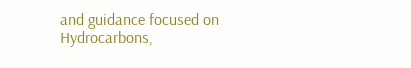and guidance focused on Hydrocarbons,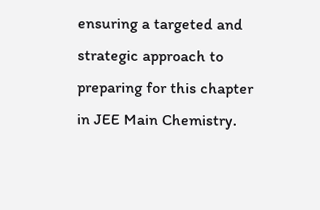ensuring a targeted and strategic approach to preparing for this chapter in JEE Main Chemistry.